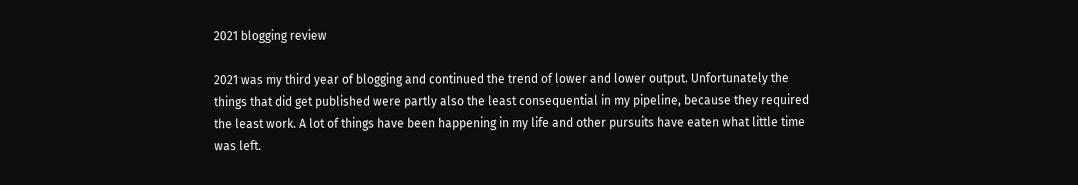2021 blogging review

2021 was my third year of blogging and continued the trend of lower and lower output. Unfortunately the things that did get published were partly also the least consequential in my pipeline, because they required the least work. A lot of things have been happening in my life and other pursuits have eaten what little time was left.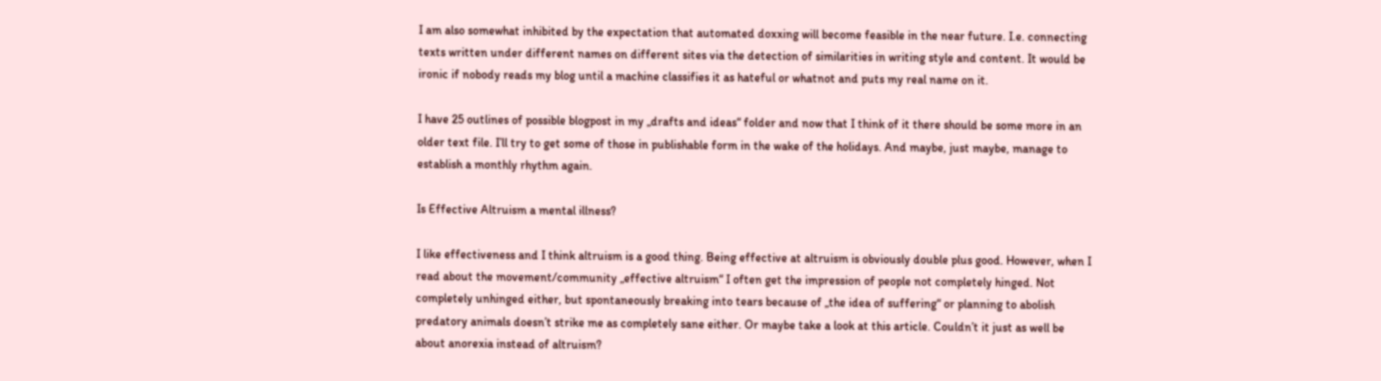I am also somewhat inhibited by the expectation that automated doxxing will become feasible in the near future. I.e. connecting texts written under different names on different sites via the detection of similarities in writing style and content. It would be ironic if nobody reads my blog until a machine classifies it as hateful or whatnot and puts my real name on it.

I have 25 outlines of possible blogpost in my „drafts and ideas“ folder and now that I think of it there should be some more in an older text file. I’ll try to get some of those in publishable form in the wake of the holidays. And maybe, just maybe, manage to establish a monthly rhythm again.

Is Effective Altruism a mental illness?

I like effectiveness and I think altruism is a good thing. Being effective at altruism is obviously double plus good. However, when I read about the movement/community „effective altruism“ I often get the impression of people not completely hinged. Not completely unhinged either, but spontaneously breaking into tears because of „the idea of suffering“ or planning to abolish predatory animals doesn’t strike me as completely sane either. Or maybe take a look at this article. Couldn’t it just as well be about anorexia instead of altruism?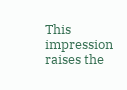This impression raises the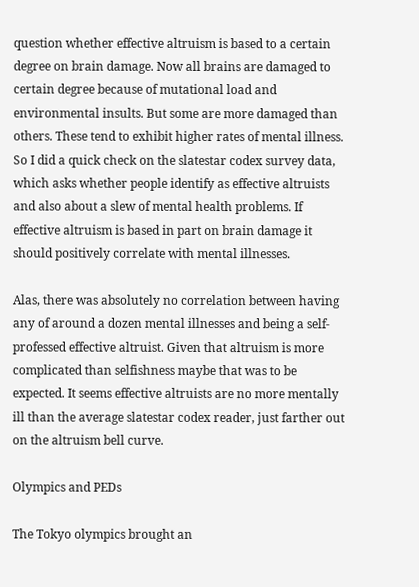question whether effective altruism is based to a certain degree on brain damage. Now all brains are damaged to certain degree because of mutational load and environmental insults. But some are more damaged than others. These tend to exhibit higher rates of mental illness. So I did a quick check on the slatestar codex survey data, which asks whether people identify as effective altruists and also about a slew of mental health problems. If effective altruism is based in part on brain damage it should positively correlate with mental illnesses.

Alas, there was absolutely no correlation between having any of around a dozen mental illnesses and being a self-professed effective altruist. Given that altruism is more complicated than selfishness maybe that was to be expected. It seems effective altruists are no more mentally ill than the average slatestar codex reader, just farther out on the altruism bell curve.

Olympics and PEDs

The Tokyo olympics brought an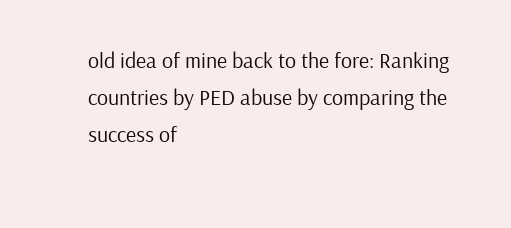old idea of mine back to the fore: Ranking countries by PED abuse by comparing the success of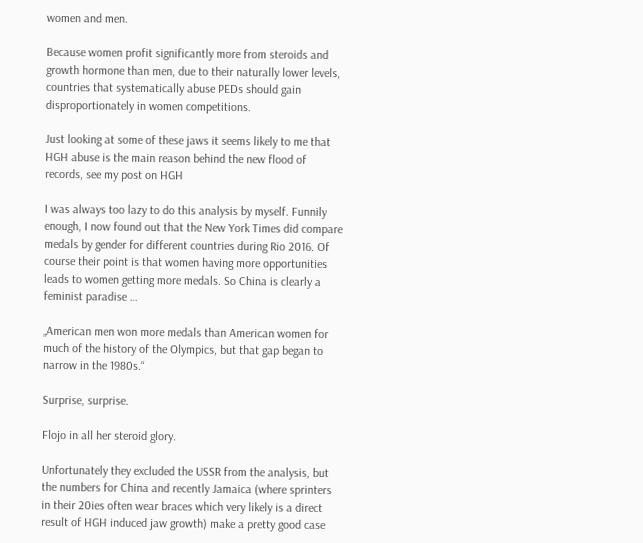women and men.

Because women profit significantly more from steroids and growth hormone than men, due to their naturally lower levels, countries that systematically abuse PEDs should gain disproportionately in women competitions.

Just looking at some of these jaws it seems likely to me that HGH abuse is the main reason behind the new flood of records, see my post on HGH

I was always too lazy to do this analysis by myself. Funnily enough, I now found out that the New York Times did compare medals by gender for different countries during Rio 2016. Of course their point is that women having more opportunities leads to women getting more medals. So China is clearly a feminist paradise …

„American men won more medals than American women for much of the history of the Olympics, but that gap began to narrow in the 1980s.“

Surprise, surprise.

Flojo in all her steroid glory.

Unfortunately they excluded the USSR from the analysis, but the numbers for China and recently Jamaica (where sprinters in their 20ies often wear braces which very likely is a direct result of HGH induced jaw growth) make a pretty good case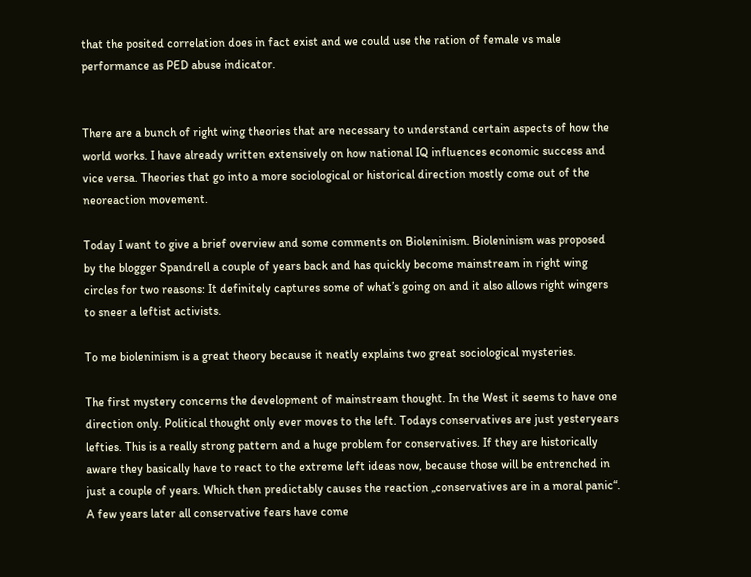that the posited correlation does in fact exist and we could use the ration of female vs male performance as PED abuse indicator.


There are a bunch of right wing theories that are necessary to understand certain aspects of how the world works. I have already written extensively on how national IQ influences economic success and vice versa. Theories that go into a more sociological or historical direction mostly come out of the neoreaction movement.

Today I want to give a brief overview and some comments on Bioleninism. Bioleninism was proposed by the blogger Spandrell a couple of years back and has quickly become mainstream in right wing circles for two reasons: It definitely captures some of what’s going on and it also allows right wingers to sneer a leftist activists.

To me bioleninism is a great theory because it neatly explains two great sociological mysteries.

The first mystery concerns the development of mainstream thought. In the West it seems to have one direction only. Political thought only ever moves to the left. Todays conservatives are just yesteryears lefties. This is a really strong pattern and a huge problem for conservatives. If they are historically aware they basically have to react to the extreme left ideas now, because those will be entrenched in just a couple of years. Which then predictably causes the reaction „conservatives are in a moral panic“. A few years later all conservative fears have come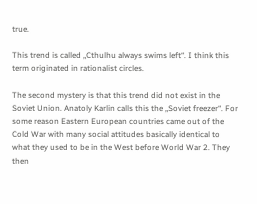true.

This trend is called „Cthulhu always swims left“. I think this term originated in rationalist circles.

The second mystery is that this trend did not exist in the Soviet Union. Anatoly Karlin calls this the „Soviet freezer“. For some reason Eastern European countries came out of the Cold War with many social attitudes basically identical to what they used to be in the West before World War 2. They then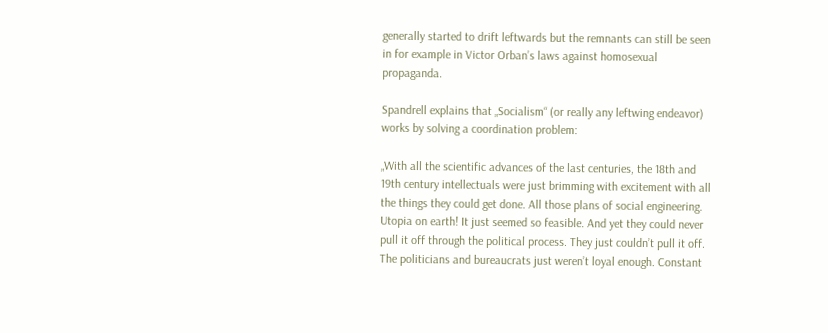generally started to drift leftwards but the remnants can still be seen in for example in Victor Orban’s laws against homosexual propaganda.

Spandrell explains that „Socialism“ (or really any leftwing endeavor) works by solving a coordination problem:

„With all the scientific advances of the last centuries, the 18th and 19th century intellectuals were just brimming with excitement with all the things they could get done. All those plans of social engineering. Utopia on earth! It just seemed so feasible. And yet they could never pull it off through the political process. They just couldn’t pull it off. The politicians and bureaucrats just weren’t loyal enough. Constant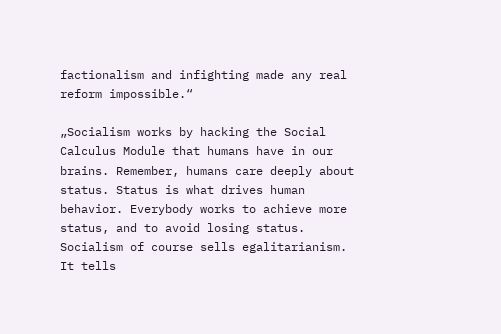factionalism and infighting made any real reform impossible.“

„Socialism works by hacking the Social Calculus Module that humans have in our brains. Remember, humans care deeply about status. Status is what drives human behavior. Everybody works to achieve more status, and to avoid losing status. Socialism of course sells egalitarianism. It tells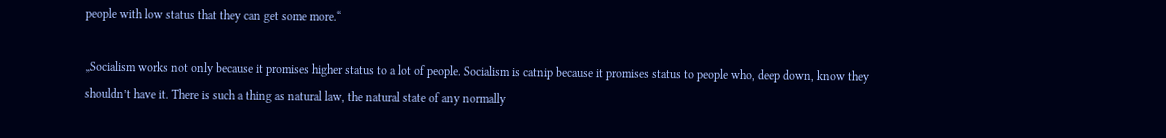people with low status that they can get some more.“

„Socialism works not only because it promises higher status to a lot of people. Socialism is catnip because it promises status to people who, deep down, know they shouldn’t have it. There is such a thing as natural law, the natural state of any normally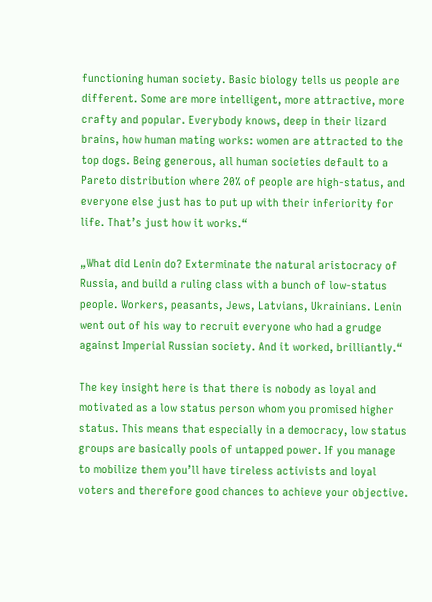functioning human society. Basic biology tells us people are different. Some are more intelligent, more attractive, more crafty and popular. Everybody knows, deep in their lizard brains, how human mating works: women are attracted to the top dogs. Being generous, all human societies default to a Pareto distribution where 20% of people are high-status, and everyone else just has to put up with their inferiority for life. That’s just how it works.“

„What did Lenin do? Exterminate the natural aristocracy of Russia, and build a ruling class with a bunch of low-status people. Workers, peasants, Jews, Latvians, Ukrainians. Lenin went out of his way to recruit everyone who had a grudge against Imperial Russian society. And it worked, brilliantly.“

The key insight here is that there is nobody as loyal and motivated as a low status person whom you promised higher status. This means that especially in a democracy, low status groups are basically pools of untapped power. If you manage to mobilize them you’ll have tireless activists and loyal voters and therefore good chances to achieve your objective.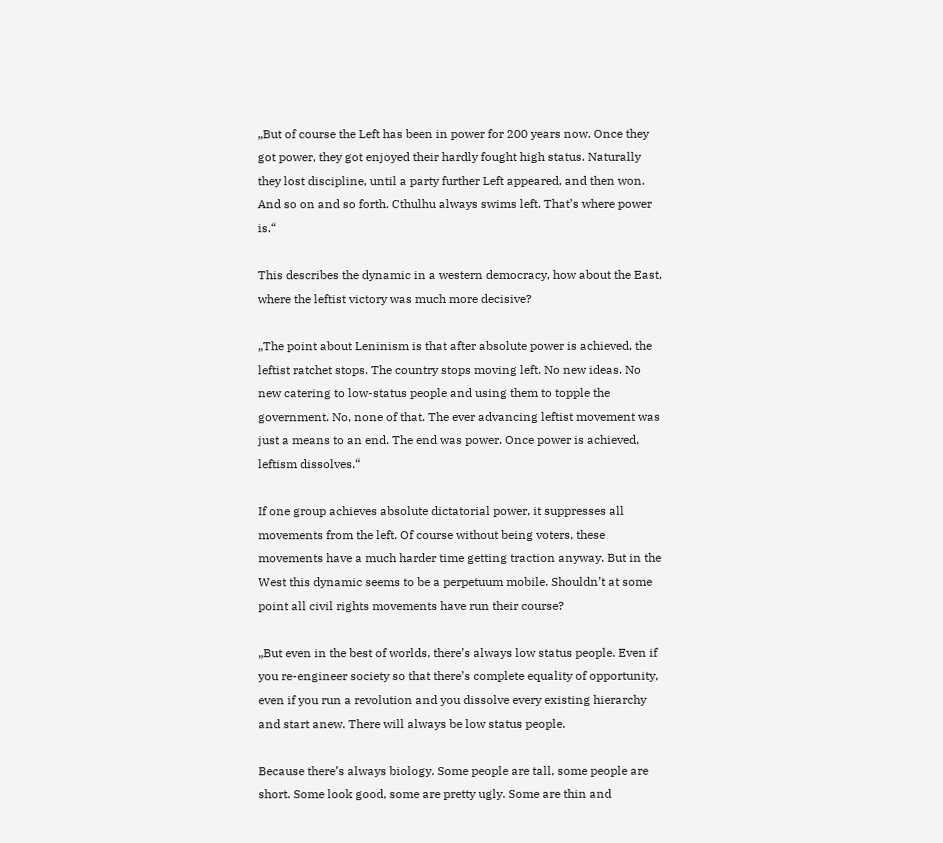„But of course the Left has been in power for 200 years now. Once they got power, they got enjoyed their hardly fought high status. Naturally they lost discipline, until a party further Left appeared, and then won. And so on and so forth. Cthulhu always swims left. That’s where power is.“

This describes the dynamic in a western democracy, how about the East, where the leftist victory was much more decisive?

„The point about Leninism is that after absolute power is achieved, the leftist ratchet stops. The country stops moving left. No new ideas. No new catering to low-status people and using them to topple the government. No, none of that. The ever advancing leftist movement was just a means to an end. The end was power. Once power is achieved, leftism dissolves.“

If one group achieves absolute dictatorial power, it suppresses all movements from the left. Of course without being voters, these movements have a much harder time getting traction anyway. But in the West this dynamic seems to be a perpetuum mobile. Shouldn’t at some point all civil rights movements have run their course?

„But even in the best of worlds, there’s always low status people. Even if you re-engineer society so that there’s complete equality of opportunity, even if you run a revolution and you dissolve every existing hierarchy and start anew. There will always be low status people.

Because there’s always biology. Some people are tall, some people are short. Some look good, some are pretty ugly. Some are thin and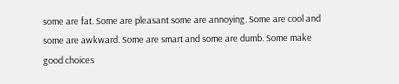some are fat. Some are pleasant some are annoying. Some are cool and some are awkward. Some are smart and some are dumb. Some make good choices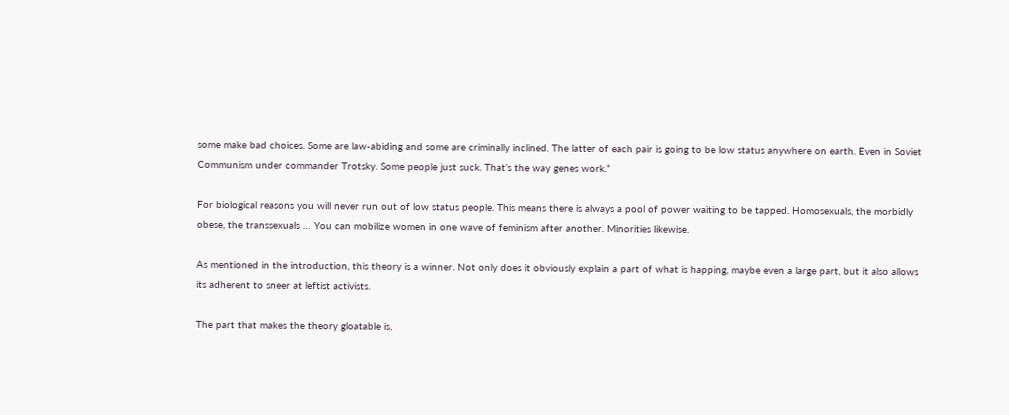some make bad choices. Some are law-abiding and some are criminally inclined. The latter of each pair is going to be low status anywhere on earth. Even in Soviet Communism under commander Trotsky. Some people just suck. That’s the way genes work.“

For biological reasons you will never run out of low status people. This means there is always a pool of power waiting to be tapped. Homosexuals, the morbidly obese, the transsexuals … You can mobilize women in one wave of feminism after another. Minorities likewise.

As mentioned in the introduction, this theory is a winner. Not only does it obviously explain a part of what is happing, maybe even a large part, but it also allows its adherent to sneer at leftist activists.

The part that makes the theory gloatable is,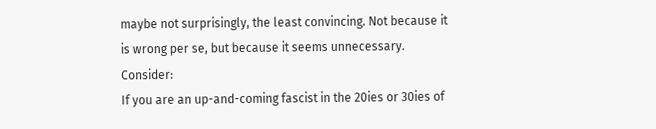maybe not surprisingly, the least convincing. Not because it is wrong per se, but because it seems unnecessary. Consider:
If you are an up-and-coming fascist in the 20ies or 30ies of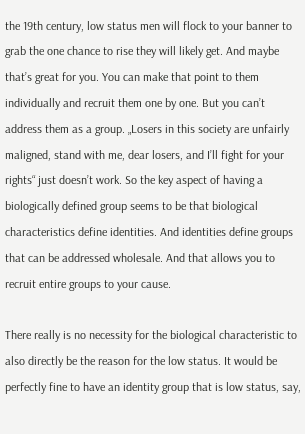the 19th century, low status men will flock to your banner to grab the one chance to rise they will likely get. And maybe that’s great for you. You can make that point to them individually and recruit them one by one. But you can’t address them as a group. „Losers in this society are unfairly maligned, stand with me, dear losers, and I’ll fight for your rights“ just doesn’t work. So the key aspect of having a biologically defined group seems to be that biological characteristics define identities. And identities define groups that can be addressed wholesale. And that allows you to recruit entire groups to your cause.

There really is no necessity for the biological characteristic to also directly be the reason for the low status. It would be perfectly fine to have an identity group that is low status, say,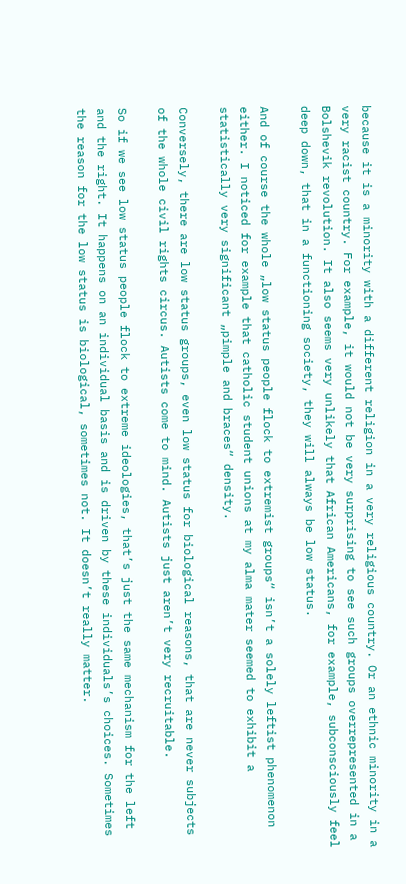because it is a minority with a different religion in a very religious country. Or an ethnic minority in a very racist country. For example, it would not be very surprising to see such groups overrepresented in a Bolshevik revolution. It also seems very unlikely that African Americans, for example, subconsciously feel deep down, that in a functioning society, they will always be low status.

And of course the whole „low status people flock to extremist groups“ isn’t a solely leftist phenomenon either. I noticed for example that catholic student unions at my alma mater seemed to exhibit a statistically very significant „pimple and braces“ density.

Conversely, there are low status groups, even low status for biological reasons, that are never subjects of the whole civil rights circus. Autists come to mind. Autists just aren’t very recruitable.

So if we see low status people flock to extreme ideologies, that’s just the same mechanism for the left and the right. It happens on an individual basis and is driven by these individuals’s choices. Sometimes the reason for the low status is biological, sometimes not. It doesn’t really matter.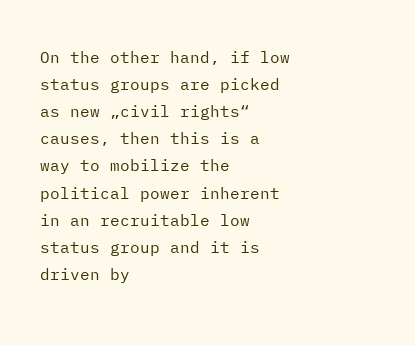On the other hand, if low status groups are picked as new „civil rights“ causes, then this is a way to mobilize the political power inherent in an recruitable low status group and it is driven by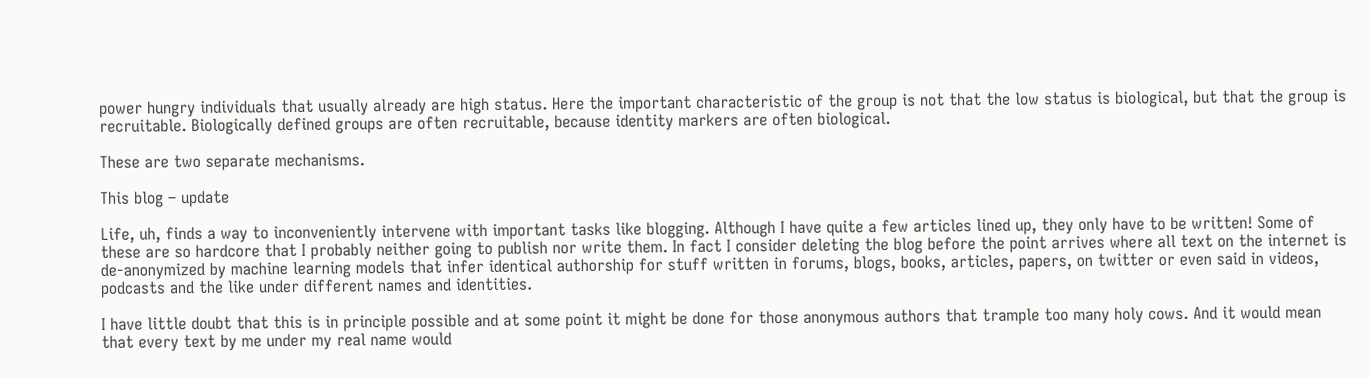power hungry individuals that usually already are high status. Here the important characteristic of the group is not that the low status is biological, but that the group is recruitable. Biologically defined groups are often recruitable, because identity markers are often biological.

These are two separate mechanisms.

This blog – update

Life, uh, finds a way to inconveniently intervene with important tasks like blogging. Although I have quite a few articles lined up, they only have to be written! Some of these are so hardcore that I probably neither going to publish nor write them. In fact I consider deleting the blog before the point arrives where all text on the internet is de-anonymized by machine learning models that infer identical authorship for stuff written in forums, blogs, books, articles, papers, on twitter or even said in videos, podcasts and the like under different names and identities.

I have little doubt that this is in principle possible and at some point it might be done for those anonymous authors that trample too many holy cows. And it would mean that every text by me under my real name would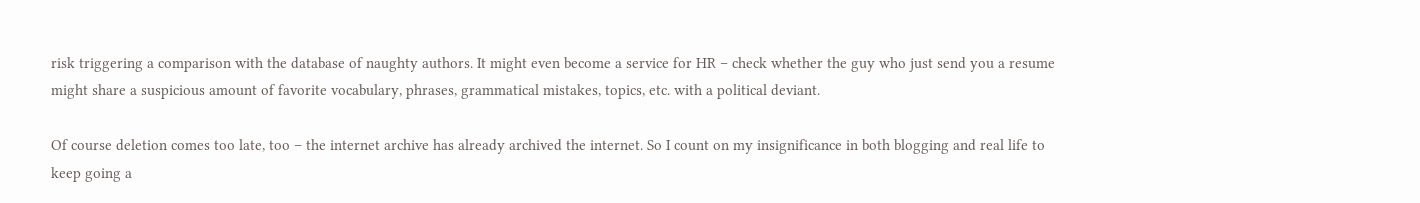risk triggering a comparison with the database of naughty authors. It might even become a service for HR – check whether the guy who just send you a resume might share a suspicious amount of favorite vocabulary, phrases, grammatical mistakes, topics, etc. with a political deviant.

Of course deletion comes too late, too – the internet archive has already archived the internet. So I count on my insignificance in both blogging and real life to keep going a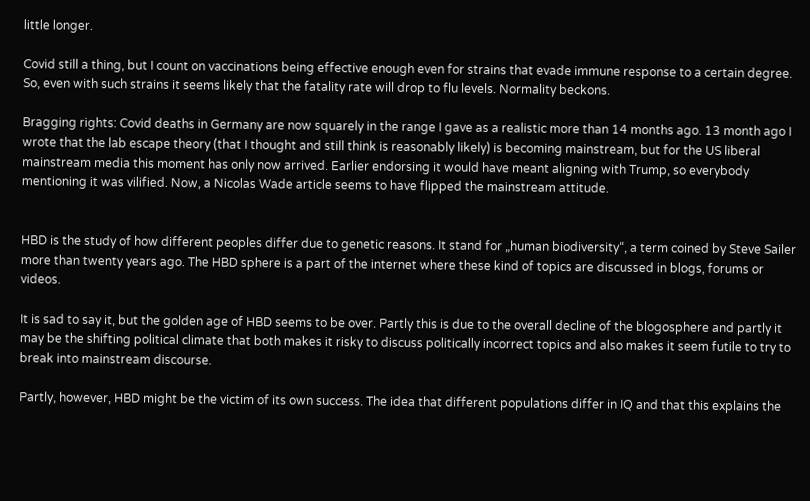little longer.

Covid still a thing, but I count on vaccinations being effective enough even for strains that evade immune response to a certain degree. So, even with such strains it seems likely that the fatality rate will drop to flu levels. Normality beckons.

Bragging rights: Covid deaths in Germany are now squarely in the range I gave as a realistic more than 14 months ago. 13 month ago I wrote that the lab escape theory (that I thought and still think is reasonably likely) is becoming mainstream, but for the US liberal mainstream media this moment has only now arrived. Earlier endorsing it would have meant aligning with Trump, so everybody mentioning it was vilified. Now, a Nicolas Wade article seems to have flipped the mainstream attitude.


HBD is the study of how different peoples differ due to genetic reasons. It stand for „human biodiversity“, a term coined by Steve Sailer more than twenty years ago. The HBD sphere is a part of the internet where these kind of topics are discussed in blogs, forums or videos.

It is sad to say it, but the golden age of HBD seems to be over. Partly this is due to the overall decline of the blogosphere and partly it may be the shifting political climate that both makes it risky to discuss politically incorrect topics and also makes it seem futile to try to break into mainstream discourse.

Partly, however, HBD might be the victim of its own success. The idea that different populations differ in IQ and that this explains the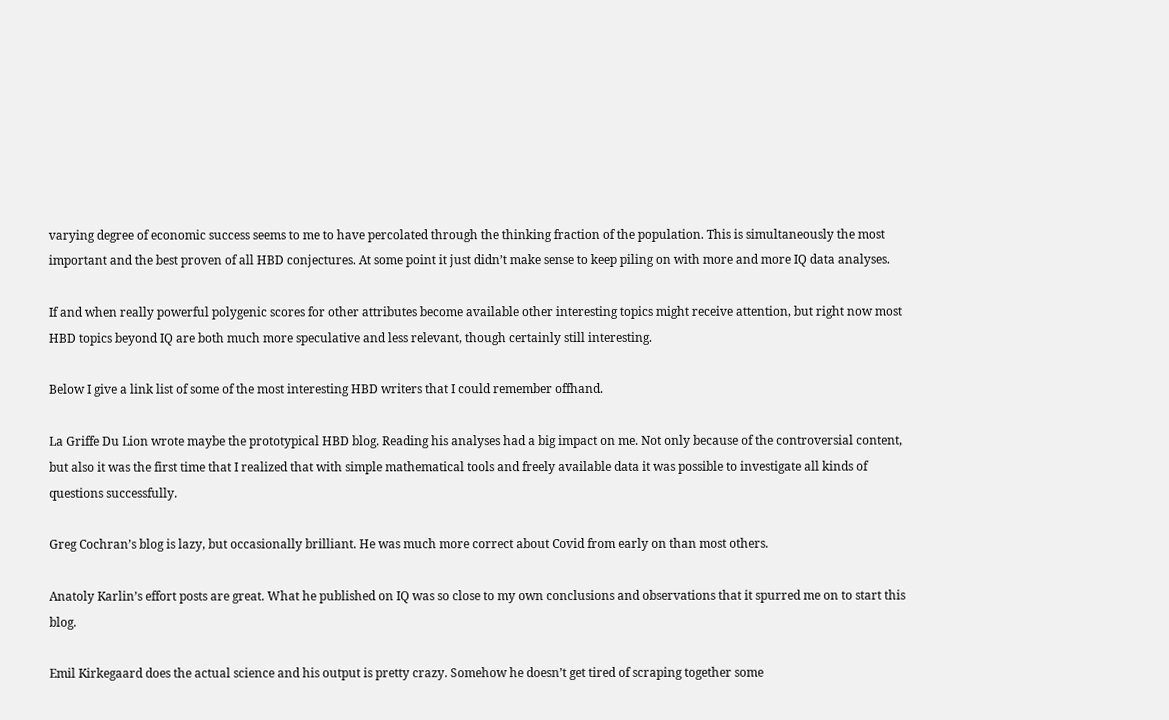varying degree of economic success seems to me to have percolated through the thinking fraction of the population. This is simultaneously the most important and the best proven of all HBD conjectures. At some point it just didn’t make sense to keep piling on with more and more IQ data analyses.

If and when really powerful polygenic scores for other attributes become available other interesting topics might receive attention, but right now most HBD topics beyond IQ are both much more speculative and less relevant, though certainly still interesting.

Below I give a link list of some of the most interesting HBD writers that I could remember offhand.

La Griffe Du Lion wrote maybe the prototypical HBD blog. Reading his analyses had a big impact on me. Not only because of the controversial content, but also it was the first time that I realized that with simple mathematical tools and freely available data it was possible to investigate all kinds of questions successfully.

Greg Cochran’s blog is lazy, but occasionally brilliant. He was much more correct about Covid from early on than most others.

Anatoly Karlin’s effort posts are great. What he published on IQ was so close to my own conclusions and observations that it spurred me on to start this blog.

Emil Kirkegaard does the actual science and his output is pretty crazy. Somehow he doesn’t get tired of scraping together some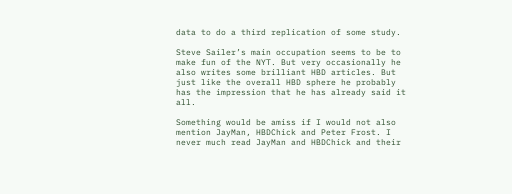data to do a third replication of some study.

Steve Sailer’s main occupation seems to be to make fun of the NYT. But very occasionally he also writes some brilliant HBD articles. But just like the overall HBD sphere he probably has the impression that he has already said it all.

Something would be amiss if I would not also mention JayMan, HBDChick and Peter Frost. I never much read JayMan and HBDChick and their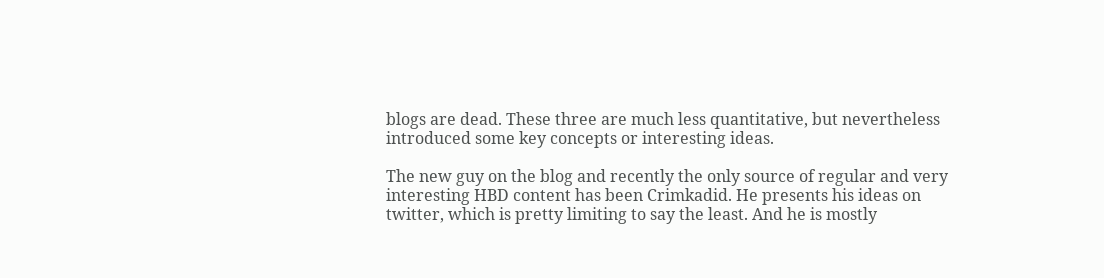blogs are dead. These three are much less quantitative, but nevertheless introduced some key concepts or interesting ideas.

The new guy on the blog and recently the only source of regular and very interesting HBD content has been Crimkadid. He presents his ideas on twitter, which is pretty limiting to say the least. And he is mostly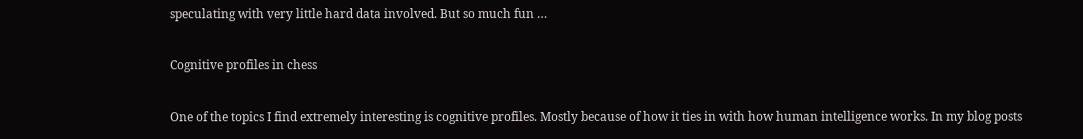speculating with very little hard data involved. But so much fun …

Cognitive profiles in chess

One of the topics I find extremely interesting is cognitive profiles. Mostly because of how it ties in with how human intelligence works. In my blog posts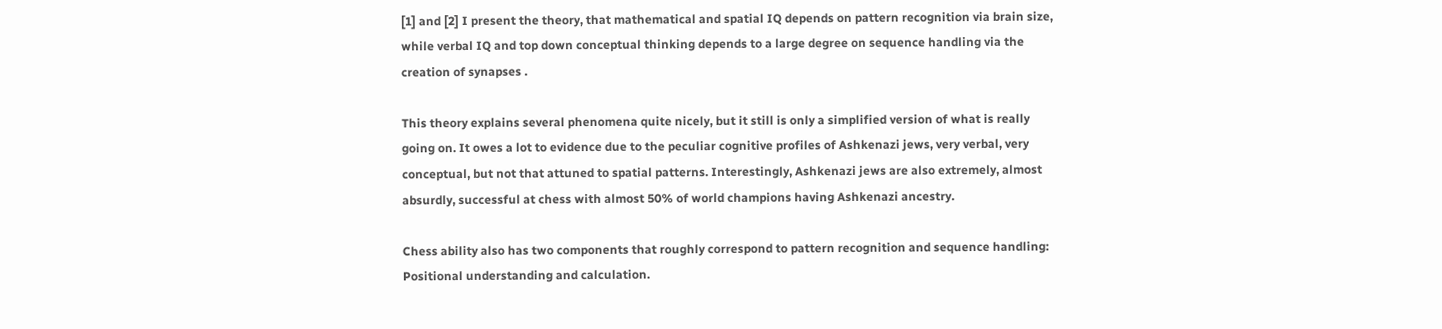[1] and [2] I present the theory, that mathematical and spatial IQ depends on pattern recognition via brain size, while verbal IQ and top down conceptual thinking depends to a large degree on sequence handling via the creation of synapses .

This theory explains several phenomena quite nicely, but it still is only a simplified version of what is really going on. It owes a lot to evidence due to the peculiar cognitive profiles of Ashkenazi jews, very verbal, very conceptual, but not that attuned to spatial patterns. Interestingly, Ashkenazi jews are also extremely, almost absurdly, successful at chess with almost 50% of world champions having Ashkenazi ancestry.

Chess ability also has two components that roughly correspond to pattern recognition and sequence handling: Positional understanding and calculation.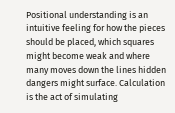Positional understanding is an intuitive feeling for how the pieces should be placed, which squares might become weak and where many moves down the lines hidden dangers might surface. Calculation is the act of simulating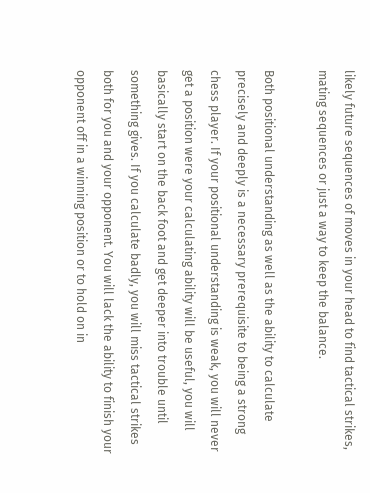likely future sequences of moves in your head to find tactical strikes, mating sequences or just a way to keep the balance.

Both positional understanding as well as the ability to calculate precisely and deeply is a necessary prerequisite to being a strong chess player. If your positional understanding is weak, you will never get a position were your calculating ability will be useful, you will basically start on the back foot and get deeper into trouble until something gives. If you calculate badly, you will miss tactical strikes both for you and your opponent. You will lack the ability to finish your opponent off in a winning position or to hold on in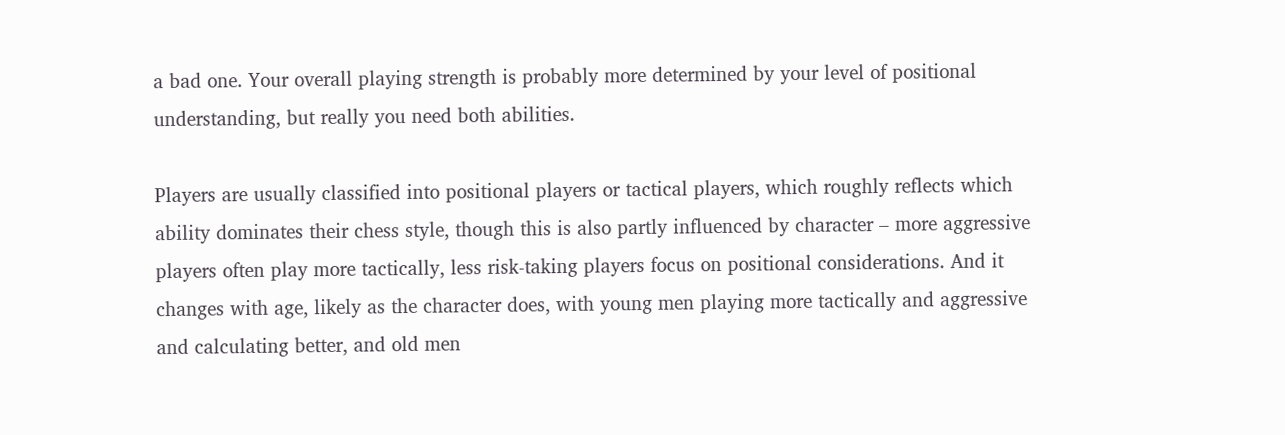a bad one. Your overall playing strength is probably more determined by your level of positional understanding, but really you need both abilities.

Players are usually classified into positional players or tactical players, which roughly reflects which ability dominates their chess style, though this is also partly influenced by character – more aggressive players often play more tactically, less risk-taking players focus on positional considerations. And it changes with age, likely as the character does, with young men playing more tactically and aggressive and calculating better, and old men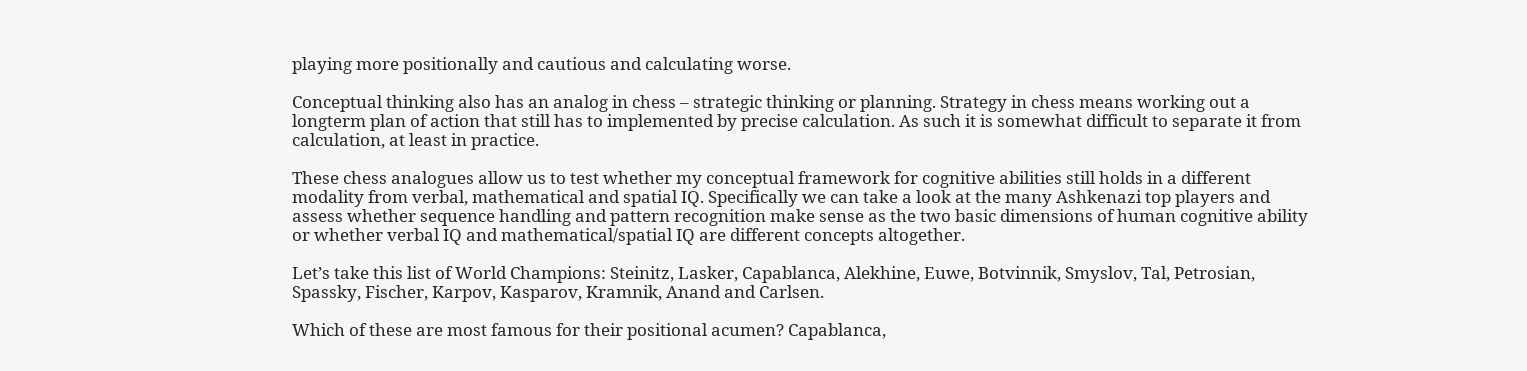playing more positionally and cautious and calculating worse.

Conceptual thinking also has an analog in chess – strategic thinking or planning. Strategy in chess means working out a longterm plan of action that still has to implemented by precise calculation. As such it is somewhat difficult to separate it from calculation, at least in practice.

These chess analogues allow us to test whether my conceptual framework for cognitive abilities still holds in a different modality from verbal, mathematical and spatial IQ. Specifically we can take a look at the many Ashkenazi top players and assess whether sequence handling and pattern recognition make sense as the two basic dimensions of human cognitive ability or whether verbal IQ and mathematical/spatial IQ are different concepts altogether.

Let’s take this list of World Champions: Steinitz, Lasker, Capablanca, Alekhine, Euwe, Botvinnik, Smyslov, Tal, Petrosian, Spassky, Fischer, Karpov, Kasparov, Kramnik, Anand and Carlsen.

Which of these are most famous for their positional acumen? Capablanca,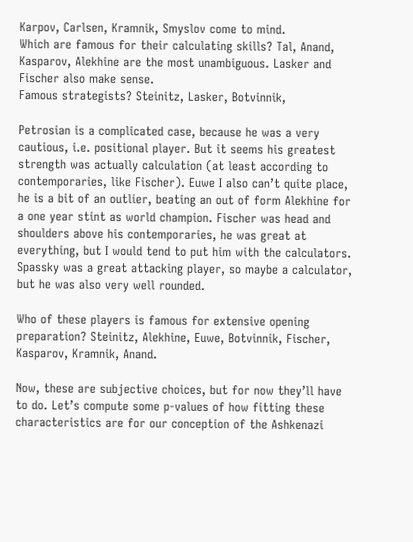Karpov, Carlsen, Kramnik, Smyslov come to mind.
Which are famous for their calculating skills? Tal, Anand, Kasparov, Alekhine are the most unambiguous. Lasker and Fischer also make sense.
Famous strategists? Steinitz, Lasker, Botvinnik,

Petrosian is a complicated case, because he was a very cautious, i.e. positional player. But it seems his greatest strength was actually calculation (at least according to contemporaries, like Fischer). Euwe I also can’t quite place, he is a bit of an outlier, beating an out of form Alekhine for a one year stint as world champion. Fischer was head and shoulders above his contemporaries, he was great at everything, but I would tend to put him with the calculators. Spassky was a great attacking player, so maybe a calculator, but he was also very well rounded.

Who of these players is famous for extensive opening preparation? Steinitz, Alekhine, Euwe, Botvinnik, Fischer, Kasparov, Kramnik, Anand.

Now, these are subjective choices, but for now they’ll have to do. Let’s compute some p-values of how fitting these characteristics are for our conception of the Ashkenazi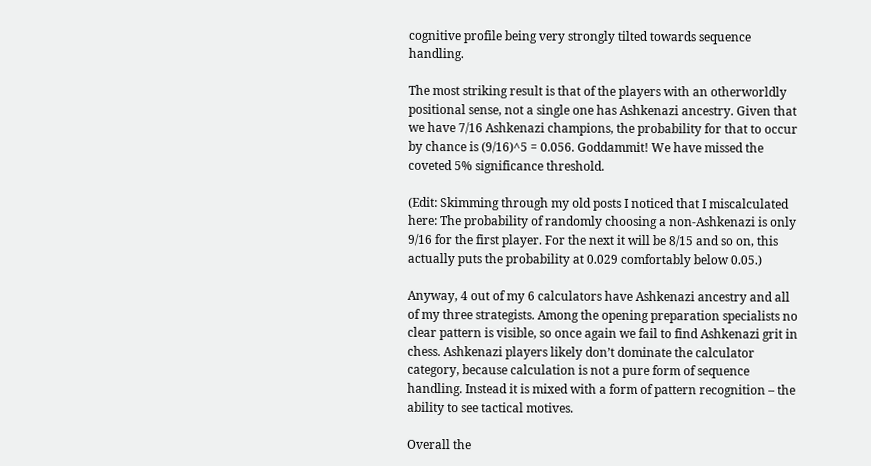cognitive profile being very strongly tilted towards sequence handling.

The most striking result is that of the players with an otherworldly positional sense, not a single one has Ashkenazi ancestry. Given that we have 7/16 Ashkenazi champions, the probability for that to occur by chance is (9/16)^5 = 0.056. Goddammit! We have missed the coveted 5% significance threshold.

(Edit: Skimming through my old posts I noticed that I miscalculated here: The probability of randomly choosing a non-Ashkenazi is only 9/16 for the first player. For the next it will be 8/15 and so on, this actually puts the probability at 0.029 comfortably below 0.05.)

Anyway, 4 out of my 6 calculators have Ashkenazi ancestry and all of my three strategists. Among the opening preparation specialists no clear pattern is visible, so once again we fail to find Ashkenazi grit in chess. Ashkenazi players likely don’t dominate the calculator category, because calculation is not a pure form of sequence handling. Instead it is mixed with a form of pattern recognition – the ability to see tactical motives.

Overall the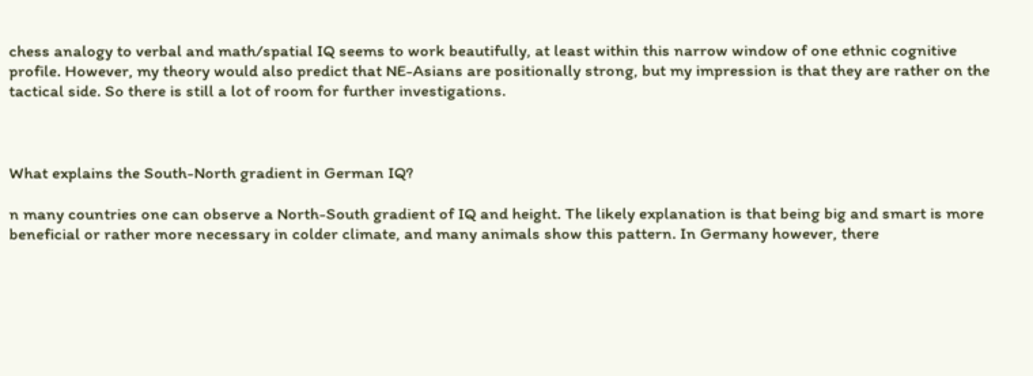chess analogy to verbal and math/spatial IQ seems to work beautifully, at least within this narrow window of one ethnic cognitive profile. However, my theory would also predict that NE-Asians are positionally strong, but my impression is that they are rather on the tactical side. So there is still a lot of room for further investigations.



What explains the South-North gradient in German IQ?

n many countries one can observe a North-South gradient of IQ and height. The likely explanation is that being big and smart is more beneficial or rather more necessary in colder climate, and many animals show this pattern. In Germany however, there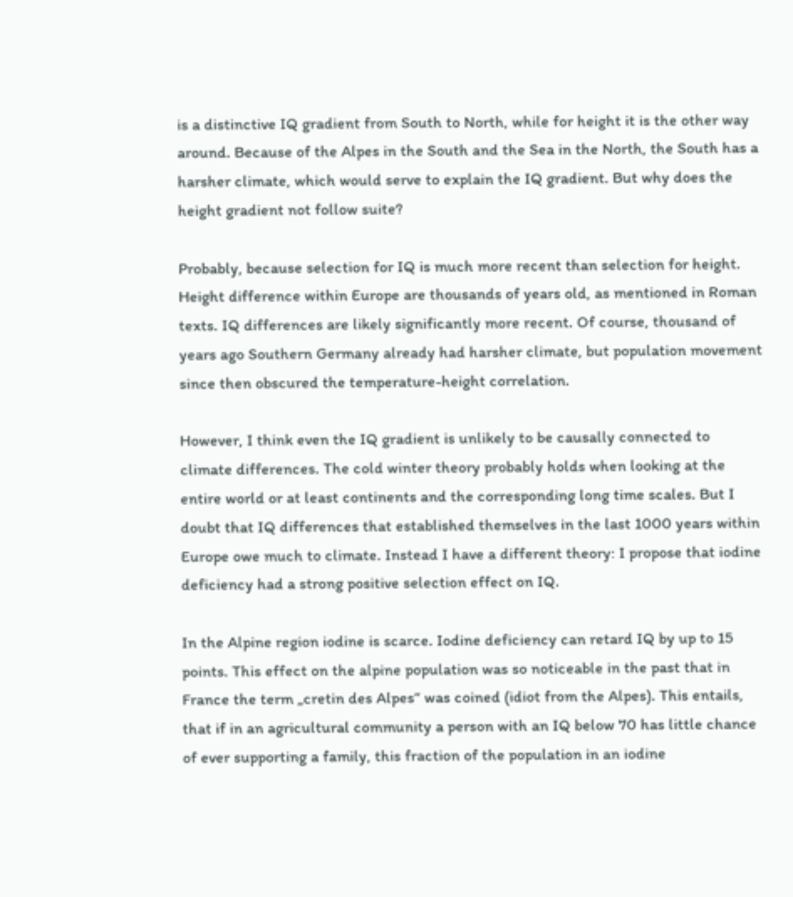is a distinctive IQ gradient from South to North, while for height it is the other way around. Because of the Alpes in the South and the Sea in the North, the South has a harsher climate, which would serve to explain the IQ gradient. But why does the height gradient not follow suite?

Probably, because selection for IQ is much more recent than selection for height. Height difference within Europe are thousands of years old, as mentioned in Roman texts. IQ differences are likely significantly more recent. Of course, thousand of years ago Southern Germany already had harsher climate, but population movement since then obscured the temperature-height correlation.

However, I think even the IQ gradient is unlikely to be causally connected to climate differences. The cold winter theory probably holds when looking at the entire world or at least continents and the corresponding long time scales. But I doubt that IQ differences that established themselves in the last 1000 years within Europe owe much to climate. Instead I have a different theory: I propose that iodine deficiency had a strong positive selection effect on IQ.

In the Alpine region iodine is scarce. Iodine deficiency can retard IQ by up to 15 points. This effect on the alpine population was so noticeable in the past that in France the term „cretin des Alpes“ was coined (idiot from the Alpes). This entails, that if in an agricultural community a person with an IQ below 70 has little chance of ever supporting a family, this fraction of the population in an iodine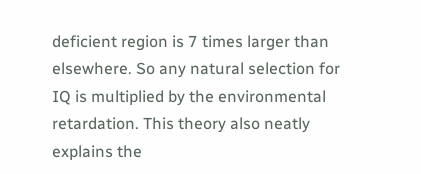deficient region is 7 times larger than elsewhere. So any natural selection for IQ is multiplied by the environmental retardation. This theory also neatly explains the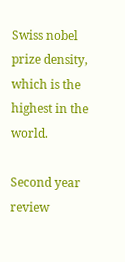Swiss nobel prize density, which is the highest in the world.

Second year review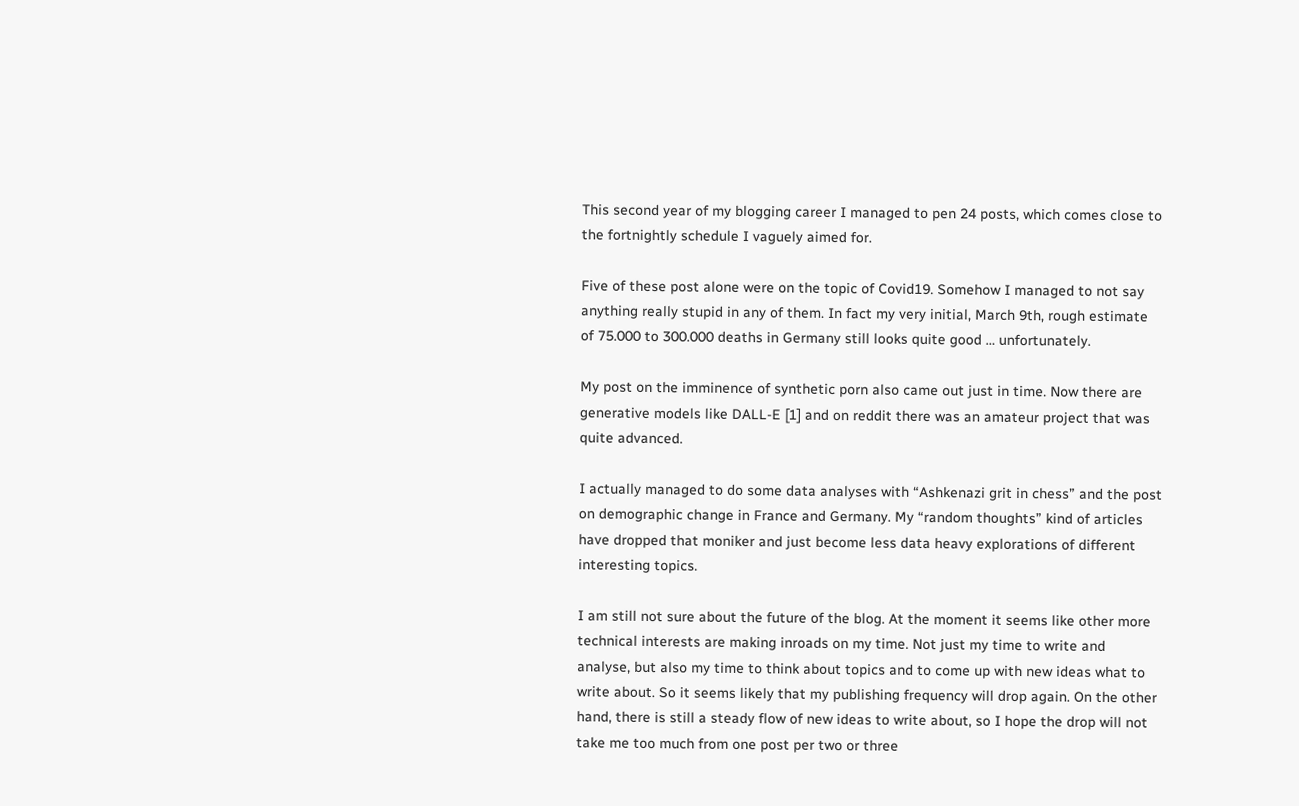This second year of my blogging career I managed to pen 24 posts, which comes close to the fortnightly schedule I vaguely aimed for.

Five of these post alone were on the topic of Covid19. Somehow I managed to not say anything really stupid in any of them. In fact my very initial, March 9th, rough estimate of 75.000 to 300.000 deaths in Germany still looks quite good … unfortunately.

My post on the imminence of synthetic porn also came out just in time. Now there are generative models like DALL-E [1] and on reddit there was an amateur project that was quite advanced.

I actually managed to do some data analyses with “Ashkenazi grit in chess” and the post on demographic change in France and Germany. My “random thoughts” kind of articles have dropped that moniker and just become less data heavy explorations of different interesting topics.

I am still not sure about the future of the blog. At the moment it seems like other more technical interests are making inroads on my time. Not just my time to write and analyse, but also my time to think about topics and to come up with new ideas what to write about. So it seems likely that my publishing frequency will drop again. On the other hand, there is still a steady flow of new ideas to write about, so I hope the drop will not take me too much from one post per two or three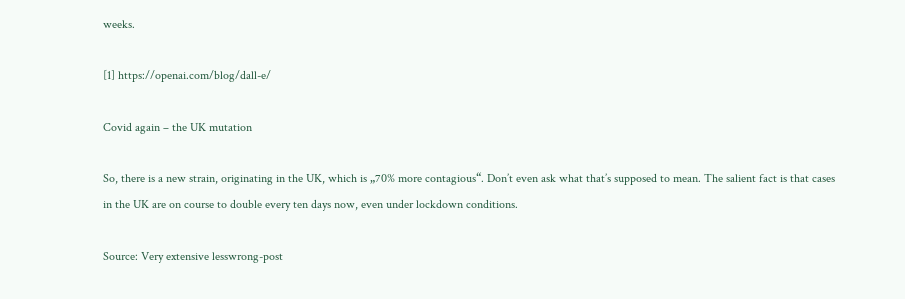weeks.

[1] https://openai.com/blog/dall-e/

Covid again – the UK mutation

So, there is a new strain, originating in the UK, which is „70% more contagious“. Don’t even ask what that’s supposed to mean. The salient fact is that cases in the UK are on course to double every ten days now, even under lockdown conditions.

Source: Very extensive lesswrong-post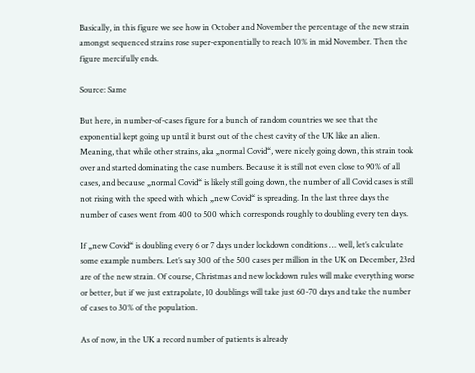Basically, in this figure we see how in October and November the percentage of the new strain amongst sequenced strains rose super-exponentially to reach 10% in mid November. Then the figure mercifully ends.

Source: Same

But here, in number-of-cases figure for a bunch of random countries we see that the exponential kept going up until it burst out of the chest cavity of the UK like an alien. Meaning, that while other strains, aka „normal Covid“, were nicely going down, this strain took over and started dominating the case numbers. Because it is still not even close to 90% of all cases, and because „normal Covid“ is likely still going down, the number of all Covid cases is still not rising with the speed with which „new Covid“ is spreading. In the last three days the number of cases went from 400 to 500 which corresponds roughly to doubling every ten days.

If „new Covid“ is doubling every 6 or 7 days under lockdown conditions … well, let’s calculate some example numbers. Let’s say 300 of the 500 cases per million in the UK on December, 23rd are of the new strain. Of course, Christmas and new lockdown rules will make everything worse or better, but if we just extrapolate, 10 doublings will take just 60-70 days and take the number of cases to 30% of the population.

As of now, in the UK a record number of patients is already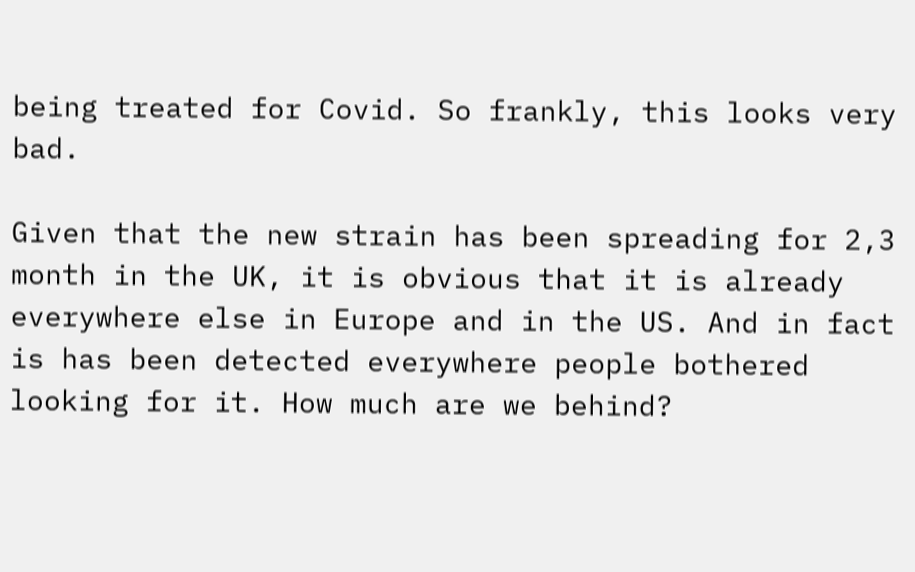being treated for Covid. So frankly, this looks very bad.

Given that the new strain has been spreading for 2,3 month in the UK, it is obvious that it is already everywhere else in Europe and in the US. And in fact is has been detected everywhere people bothered looking for it. How much are we behind?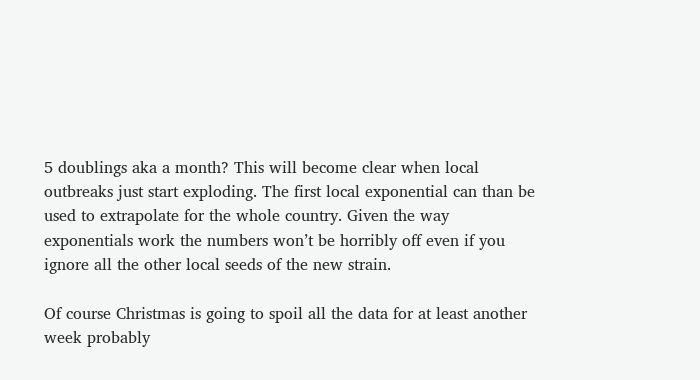5 doublings aka a month? This will become clear when local outbreaks just start exploding. The first local exponential can than be used to extrapolate for the whole country. Given the way exponentials work the numbers won’t be horribly off even if you ignore all the other local seeds of the new strain.

Of course Christmas is going to spoil all the data for at least another week probably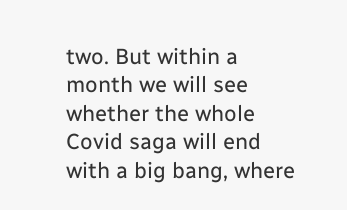two. But within a month we will see whether the whole Covid saga will end with a big bang, where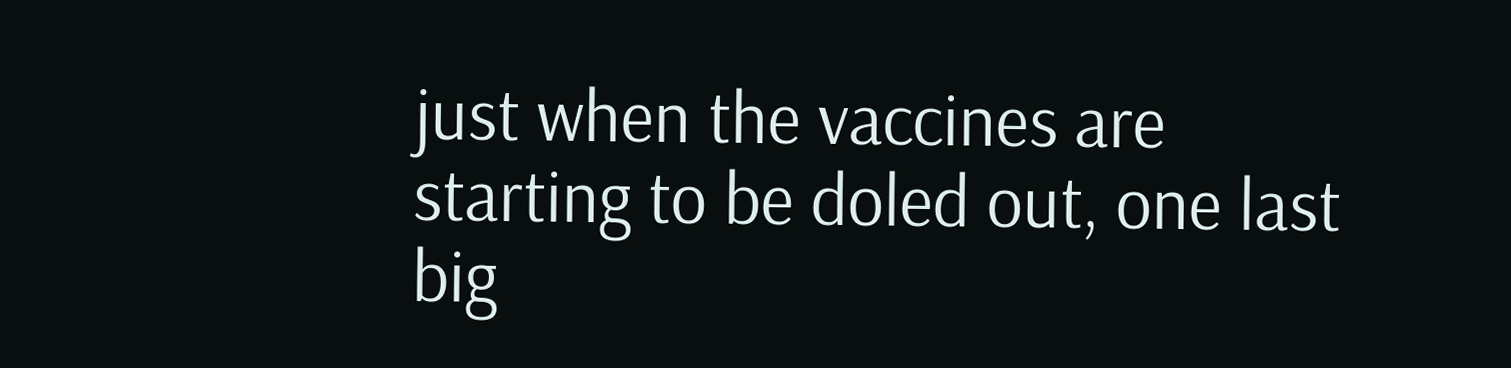just when the vaccines are starting to be doled out, one last big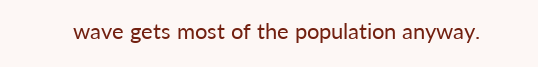wave gets most of the population anyway.